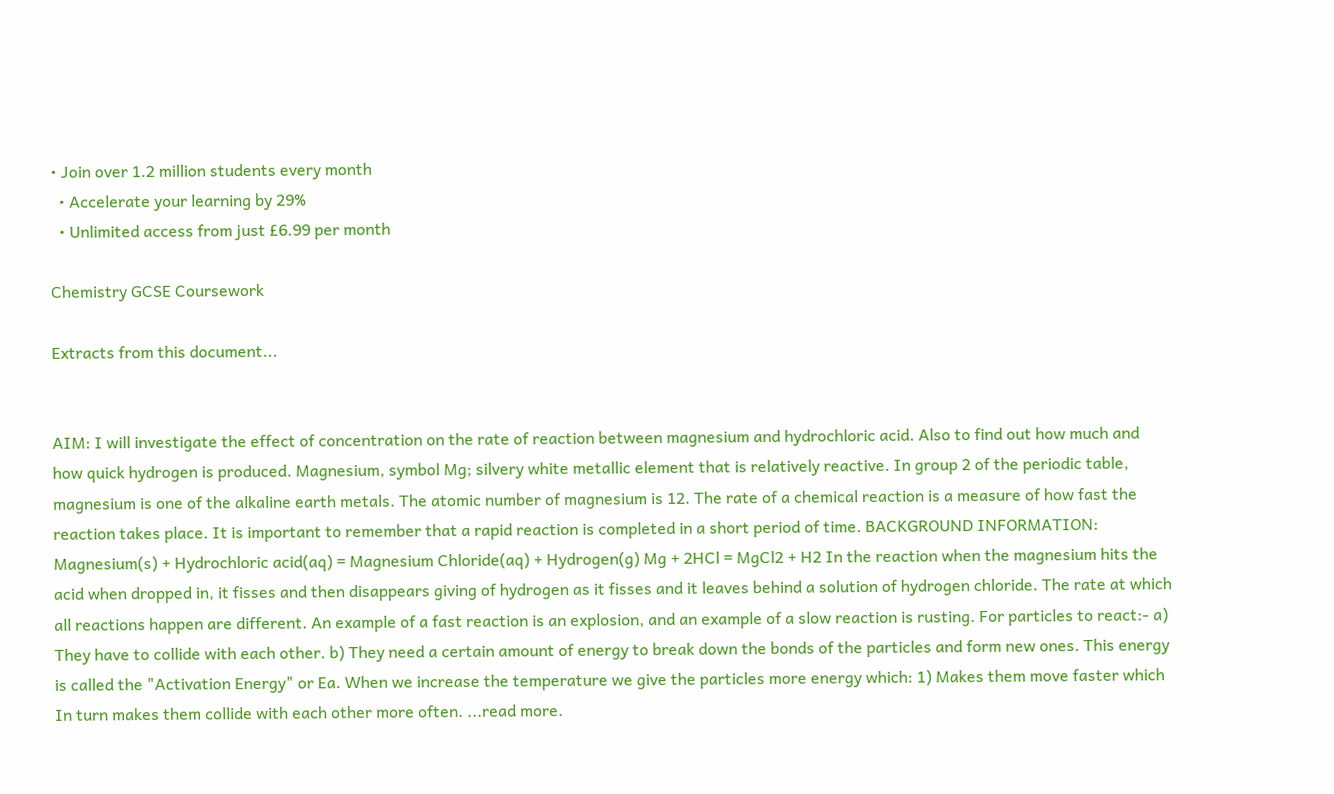• Join over 1.2 million students every month
  • Accelerate your learning by 29%
  • Unlimited access from just £6.99 per month

Chemistry GCSE Coursework

Extracts from this document...


AIM: I will investigate the effect of concentration on the rate of reaction between magnesium and hydrochloric acid. Also to find out how much and how quick hydrogen is produced. Magnesium, symbol Mg; silvery white metallic element that is relatively reactive. In group 2 of the periodic table, magnesium is one of the alkaline earth metals. The atomic number of magnesium is 12. The rate of a chemical reaction is a measure of how fast the reaction takes place. It is important to remember that a rapid reaction is completed in a short period of time. BACKGROUND INFORMATION: Magnesium(s) + Hydrochloric acid(aq) = Magnesium Chloride(aq) + Hydrogen(g) Mg + 2HCl = MgCl2 + H2 In the reaction when the magnesium hits the acid when dropped in, it fisses and then disappears giving of hydrogen as it fisses and it leaves behind a solution of hydrogen chloride. The rate at which all reactions happen are different. An example of a fast reaction is an explosion, and an example of a slow reaction is rusting. For particles to react:- a) They have to collide with each other. b) They need a certain amount of energy to break down the bonds of the particles and form new ones. This energy is called the "Activation Energy" or Ea. When we increase the temperature we give the particles more energy which: 1) Makes them move faster which In turn makes them collide with each other more often. ...read more.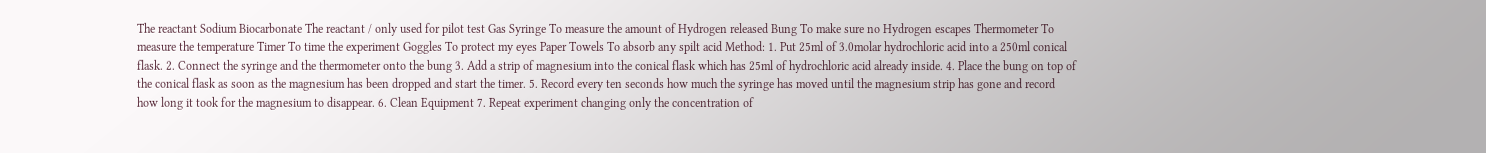The reactant Sodium Biocarbonate The reactant / only used for pilot test Gas Syringe To measure the amount of Hydrogen released Bung To make sure no Hydrogen escapes Thermometer To measure the temperature Timer To time the experiment Goggles To protect my eyes Paper Towels To absorb any spilt acid Method: 1. Put 25ml of 3.0molar hydrochloric acid into a 250ml conical flask. 2. Connect the syringe and the thermometer onto the bung 3. Add a strip of magnesium into the conical flask which has 25ml of hydrochloric acid already inside. 4. Place the bung on top of the conical flask as soon as the magnesium has been dropped and start the timer. 5. Record every ten seconds how much the syringe has moved until the magnesium strip has gone and record how long it took for the magnesium to disappear. 6. Clean Equipment 7. Repeat experiment changing only the concentration of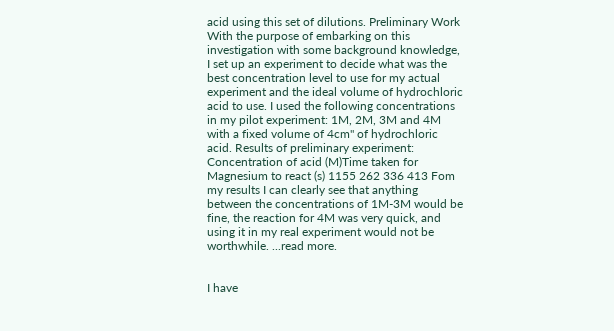acid using this set of dilutions. Preliminary Work With the purpose of embarking on this investigation with some background knowledge, I set up an experiment to decide what was the best concentration level to use for my actual experiment and the ideal volume of hydrochloric acid to use. I used the following concentrations in my pilot experiment: 1M, 2M, 3M and 4M with a fixed volume of 4cm" of hydrochloric acid. Results of preliminary experiment: Concentration of acid (M)Time taken for Magnesium to react (s) 1155 262 336 413 Fom my results I can clearly see that anything between the concentrations of 1M-3M would be fine, the reaction for 4M was very quick, and using it in my real experiment would not be worthwhile. ...read more.


I have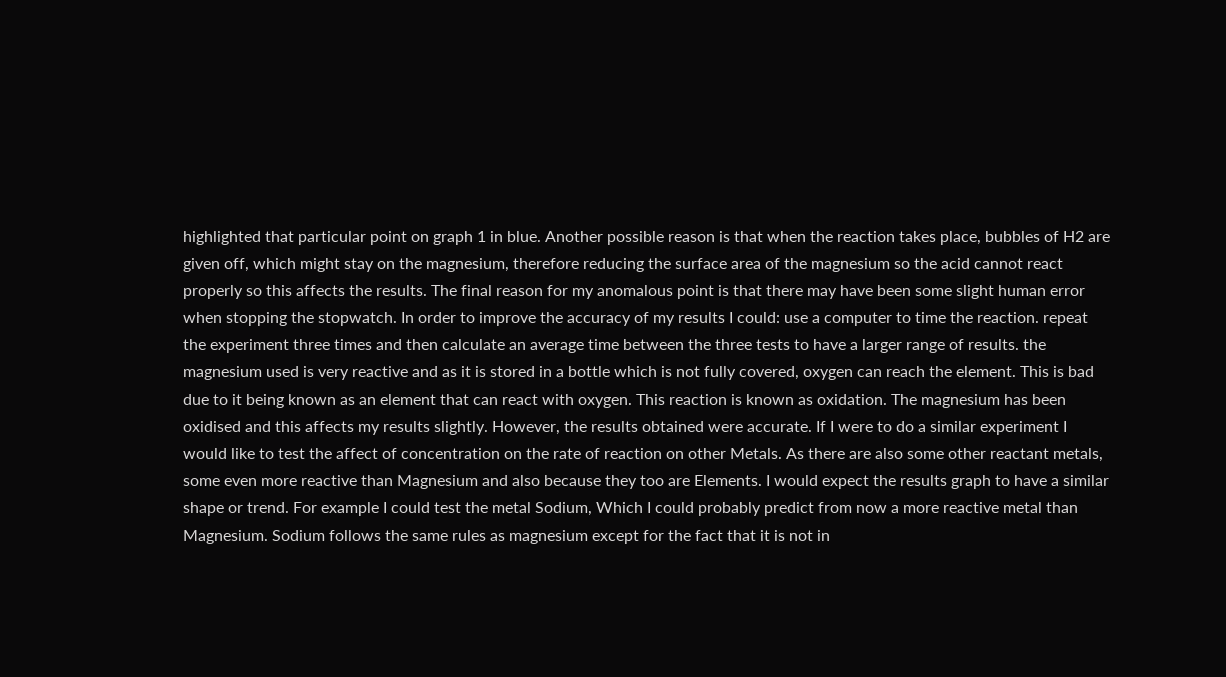highlighted that particular point on graph 1 in blue. Another possible reason is that when the reaction takes place, bubbles of H2 are given off, which might stay on the magnesium, therefore reducing the surface area of the magnesium so the acid cannot react properly so this affects the results. The final reason for my anomalous point is that there may have been some slight human error when stopping the stopwatch. In order to improve the accuracy of my results I could: use a computer to time the reaction. repeat the experiment three times and then calculate an average time between the three tests to have a larger range of results. the magnesium used is very reactive and as it is stored in a bottle which is not fully covered, oxygen can reach the element. This is bad due to it being known as an element that can react with oxygen. This reaction is known as oxidation. The magnesium has been oxidised and this affects my results slightly. However, the results obtained were accurate. If I were to do a similar experiment I would like to test the affect of concentration on the rate of reaction on other Metals. As there are also some other reactant metals, some even more reactive than Magnesium and also because they too are Elements. I would expect the results graph to have a similar shape or trend. For example I could test the metal Sodium, Which I could probably predict from now a more reactive metal than Magnesium. Sodium follows the same rules as magnesium except for the fact that it is not in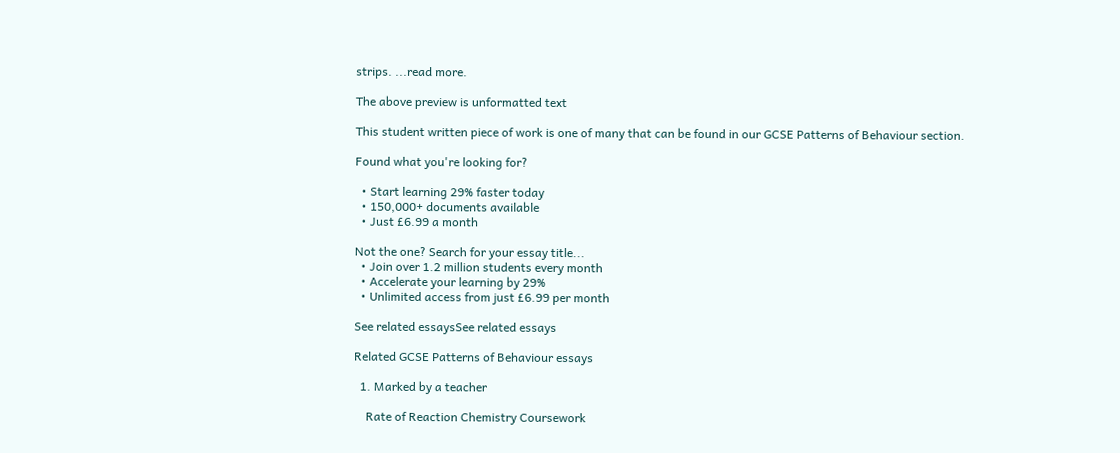strips. ...read more.

The above preview is unformatted text

This student written piece of work is one of many that can be found in our GCSE Patterns of Behaviour section.

Found what you're looking for?

  • Start learning 29% faster today
  • 150,000+ documents available
  • Just £6.99 a month

Not the one? Search for your essay title...
  • Join over 1.2 million students every month
  • Accelerate your learning by 29%
  • Unlimited access from just £6.99 per month

See related essaysSee related essays

Related GCSE Patterns of Behaviour essays

  1. Marked by a teacher

    Rate of Reaction Chemistry Coursework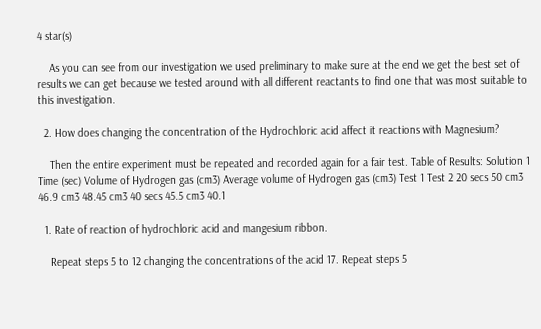4 star(s)

    As you can see from our investigation we used preliminary to make sure at the end we get the best set of results we can get because we tested around with all different reactants to find one that was most suitable to this investigation.

  2. How does changing the concentration of the Hydrochloric acid affect it reactions with Magnesium?

    Then the entire experiment must be repeated and recorded again for a fair test. Table of Results: Solution 1 Time (sec) Volume of Hydrogen gas (cm3) Average volume of Hydrogen gas (cm3) Test 1 Test 2 20 secs 50 cm3 46.9 cm3 48.45 cm3 40 secs 45.5 cm3 40.1

  1. Rate of reaction of hydrochloric acid and mangesium ribbon.

    Repeat steps 5 to 12 changing the concentrations of the acid 17. Repeat steps 5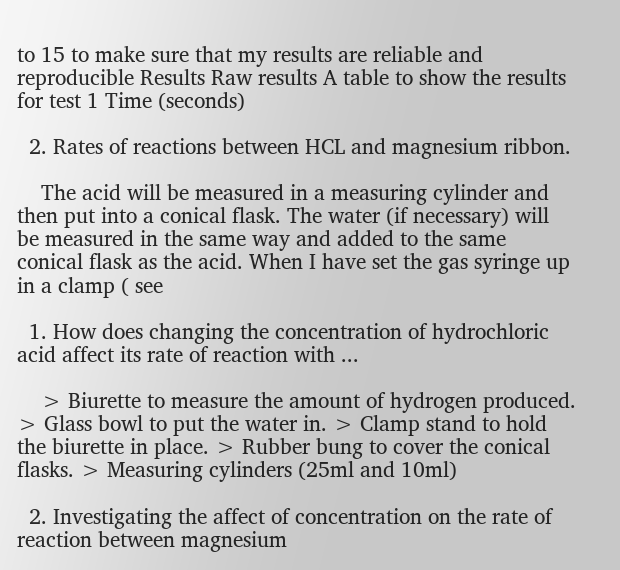to 15 to make sure that my results are reliable and reproducible Results Raw results A table to show the results for test 1 Time (seconds)

  2. Rates of reactions between HCL and magnesium ribbon.

    The acid will be measured in a measuring cylinder and then put into a conical flask. The water (if necessary) will be measured in the same way and added to the same conical flask as the acid. When I have set the gas syringe up in a clamp ( see

  1. How does changing the concentration of hydrochloric acid affect its rate of reaction with ...

    > Biurette to measure the amount of hydrogen produced. > Glass bowl to put the water in. > Clamp stand to hold the biurette in place. > Rubber bung to cover the conical flasks. > Measuring cylinders (25ml and 10ml)

  2. Investigating the affect of concentration on the rate of reaction between magnesium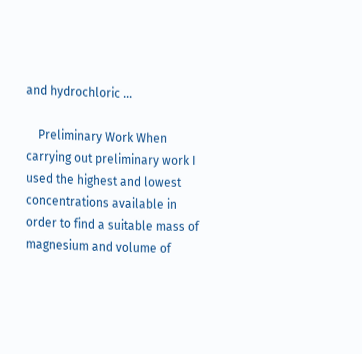and hydrochloric ...

    Preliminary Work When carrying out preliminary work I used the highest and lowest concentrations available in order to find a suitable mass of magnesium and volume of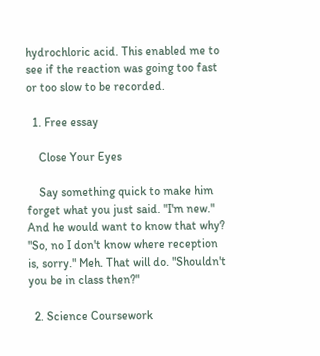hydrochloric acid. This enabled me to see if the reaction was going too fast or too slow to be recorded.

  1. Free essay

    Close Your Eyes

    Say something quick to make him forget what you just said. "I'm new." And he would want to know that why? "So, no I don't know where reception is, sorry." Meh. That will do. "Shouldn't you be in class then?"

  2. Science Coursework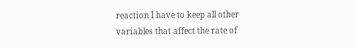reaction I have to keep all other variables that affect the rate of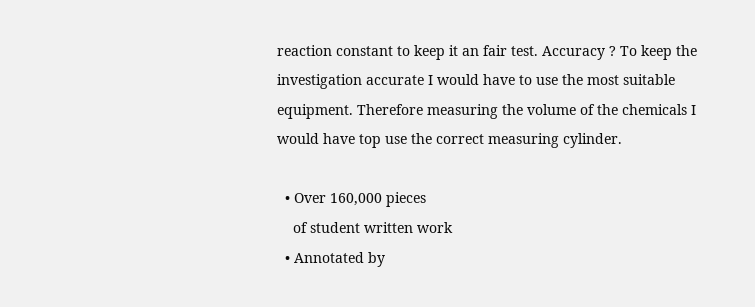reaction constant to keep it an fair test. Accuracy ? To keep the investigation accurate I would have to use the most suitable equipment. Therefore measuring the volume of the chemicals I would have top use the correct measuring cylinder.

  • Over 160,000 pieces
    of student written work
  • Annotated by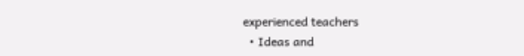experienced teachers
  • Ideas and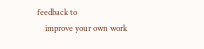feedback to
    improve your own work